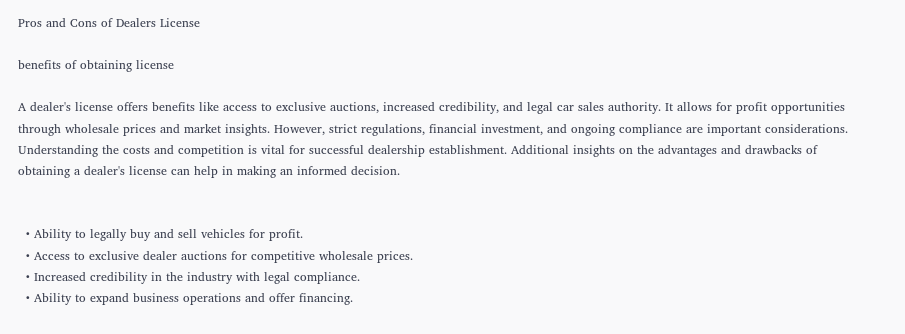Pros and Cons of Dealers License

benefits of obtaining license

A dealer's license offers benefits like access to exclusive auctions, increased credibility, and legal car sales authority. It allows for profit opportunities through wholesale prices and market insights. However, strict regulations, financial investment, and ongoing compliance are important considerations. Understanding the costs and competition is vital for successful dealership establishment. Additional insights on the advantages and drawbacks of obtaining a dealer's license can help in making an informed decision.


  • Ability to legally buy and sell vehicles for profit.
  • Access to exclusive dealer auctions for competitive wholesale prices.
  • Increased credibility in the industry with legal compliance.
  • Ability to expand business operations and offer financing.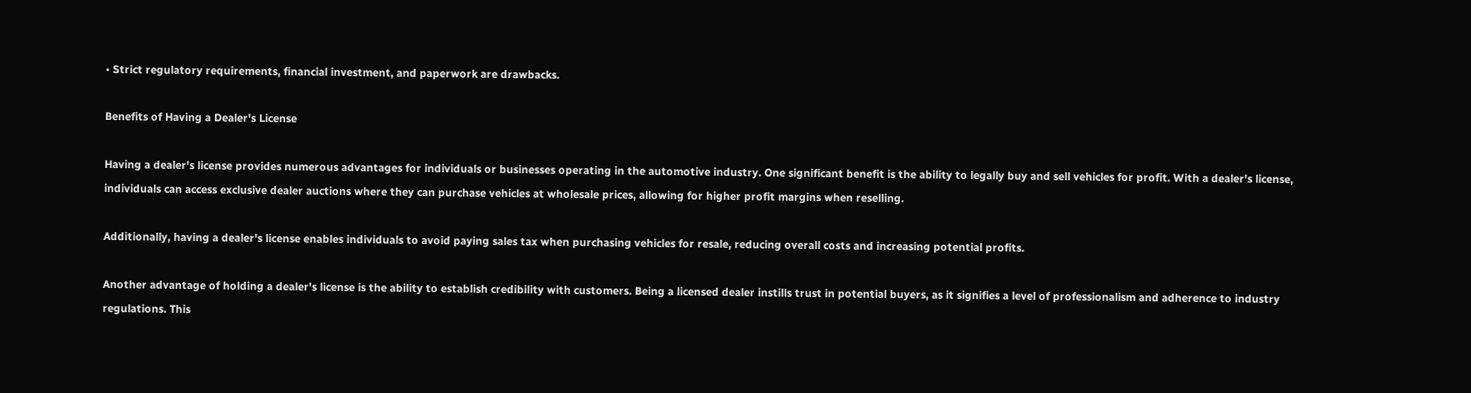• Strict regulatory requirements, financial investment, and paperwork are drawbacks.

Benefits of Having a Dealer's License

Having a dealer's license provides numerous advantages for individuals or businesses operating in the automotive industry. One significant benefit is the ability to legally buy and sell vehicles for profit. With a dealer's license, individuals can access exclusive dealer auctions where they can purchase vehicles at wholesale prices, allowing for higher profit margins when reselling.

Additionally, having a dealer's license enables individuals to avoid paying sales tax when purchasing vehicles for resale, reducing overall costs and increasing potential profits.

Another advantage of holding a dealer's license is the ability to establish credibility with customers. Being a licensed dealer instills trust in potential buyers, as it signifies a level of professionalism and adherence to industry regulations. This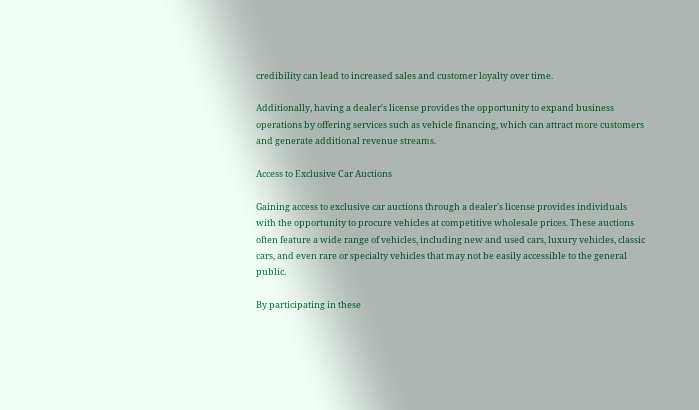credibility can lead to increased sales and customer loyalty over time.

Additionally, having a dealer's license provides the opportunity to expand business operations by offering services such as vehicle financing, which can attract more customers and generate additional revenue streams.

Access to Exclusive Car Auctions

Gaining access to exclusive car auctions through a dealer's license provides individuals with the opportunity to procure vehicles at competitive wholesale prices. These auctions often feature a wide range of vehicles, including new and used cars, luxury vehicles, classic cars, and even rare or specialty vehicles that may not be easily accessible to the general public.

By participating in these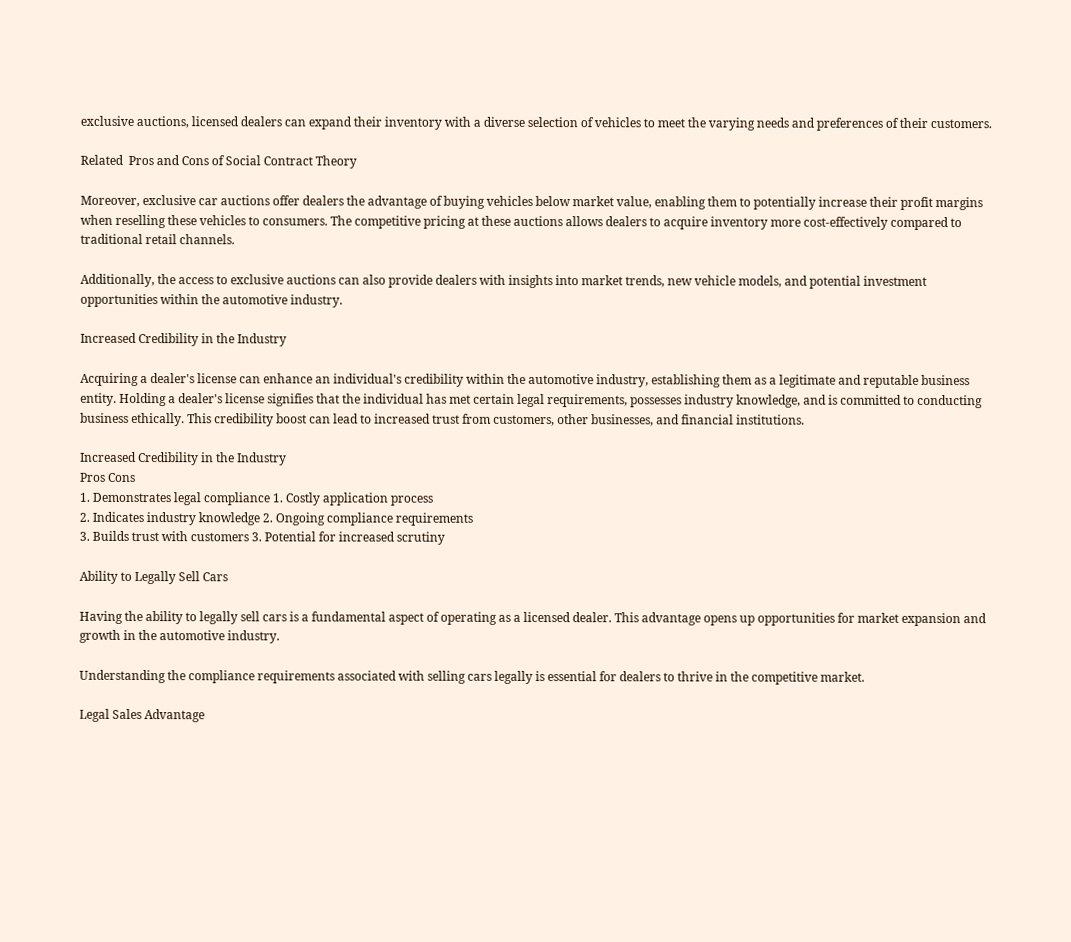exclusive auctions, licensed dealers can expand their inventory with a diverse selection of vehicles to meet the varying needs and preferences of their customers.

Related  Pros and Cons of Social Contract Theory

Moreover, exclusive car auctions offer dealers the advantage of buying vehicles below market value, enabling them to potentially increase their profit margins when reselling these vehicles to consumers. The competitive pricing at these auctions allows dealers to acquire inventory more cost-effectively compared to traditional retail channels.

Additionally, the access to exclusive auctions can also provide dealers with insights into market trends, new vehicle models, and potential investment opportunities within the automotive industry.

Increased Credibility in the Industry

Acquiring a dealer's license can enhance an individual's credibility within the automotive industry, establishing them as a legitimate and reputable business entity. Holding a dealer's license signifies that the individual has met certain legal requirements, possesses industry knowledge, and is committed to conducting business ethically. This credibility boost can lead to increased trust from customers, other businesses, and financial institutions.

Increased Credibility in the Industry
Pros Cons
1. Demonstrates legal compliance 1. Costly application process
2. Indicates industry knowledge 2. Ongoing compliance requirements
3. Builds trust with customers 3. Potential for increased scrutiny

Ability to Legally Sell Cars

Having the ability to legally sell cars is a fundamental aspect of operating as a licensed dealer. This advantage opens up opportunities for market expansion and growth in the automotive industry.

Understanding the compliance requirements associated with selling cars legally is essential for dealers to thrive in the competitive market.

Legal Sales Advantage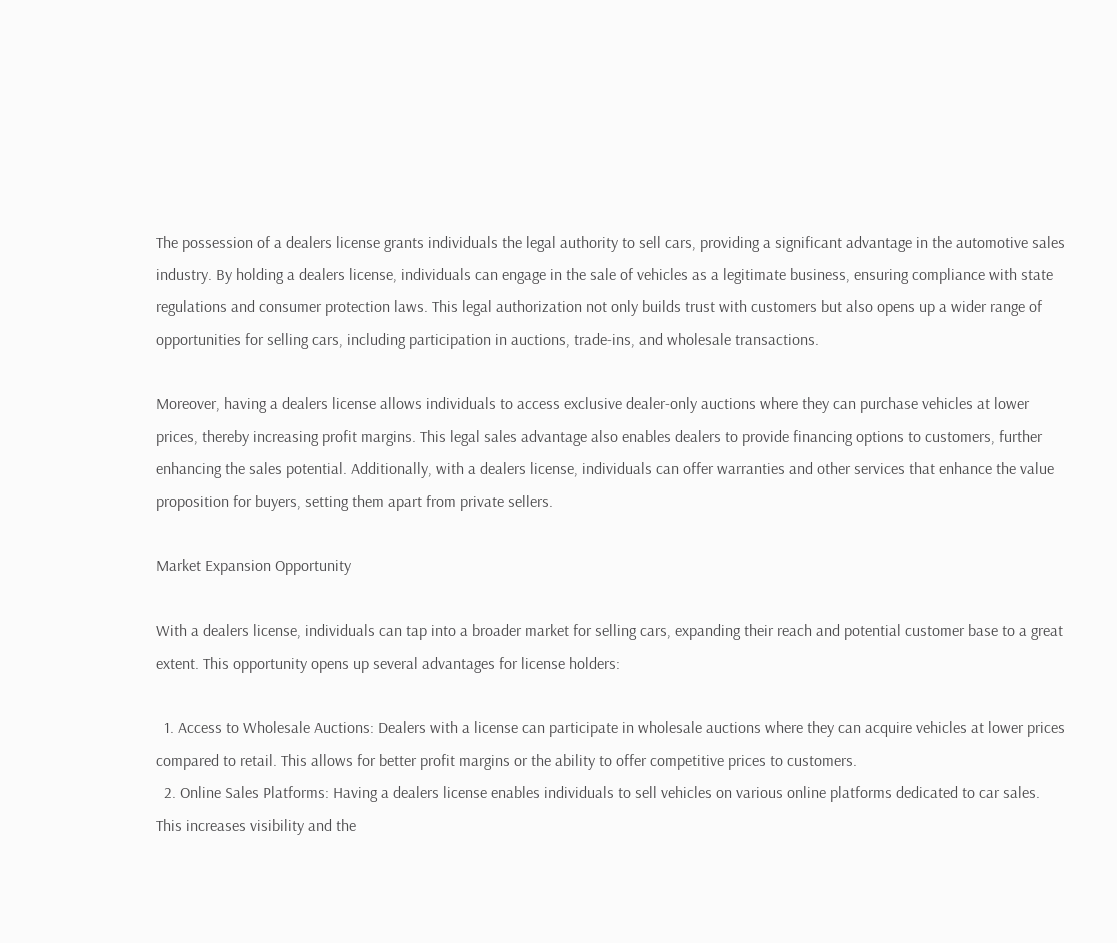The possession of a dealers license grants individuals the legal authority to sell cars, providing a significant advantage in the automotive sales industry. By holding a dealers license, individuals can engage in the sale of vehicles as a legitimate business, ensuring compliance with state regulations and consumer protection laws. This legal authorization not only builds trust with customers but also opens up a wider range of opportunities for selling cars, including participation in auctions, trade-ins, and wholesale transactions.

Moreover, having a dealers license allows individuals to access exclusive dealer-only auctions where they can purchase vehicles at lower prices, thereby increasing profit margins. This legal sales advantage also enables dealers to provide financing options to customers, further enhancing the sales potential. Additionally, with a dealers license, individuals can offer warranties and other services that enhance the value proposition for buyers, setting them apart from private sellers.

Market Expansion Opportunity

With a dealers license, individuals can tap into a broader market for selling cars, expanding their reach and potential customer base to a great extent. This opportunity opens up several advantages for license holders:

  1. Access to Wholesale Auctions: Dealers with a license can participate in wholesale auctions where they can acquire vehicles at lower prices compared to retail. This allows for better profit margins or the ability to offer competitive prices to customers.
  2. Online Sales Platforms: Having a dealers license enables individuals to sell vehicles on various online platforms dedicated to car sales. This increases visibility and the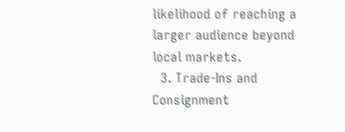likelihood of reaching a larger audience beyond local markets.
  3. Trade-Ins and Consignment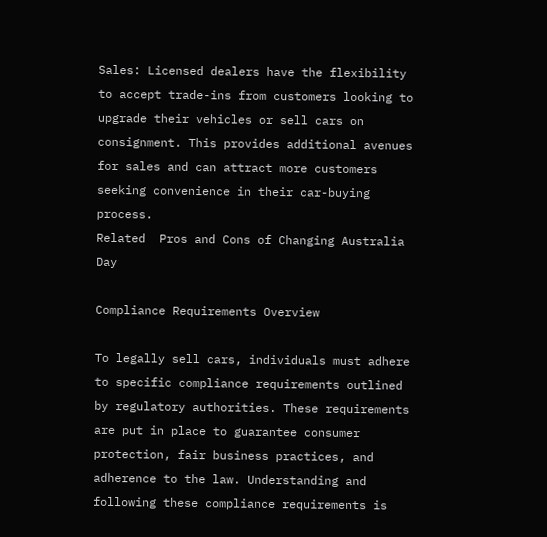Sales: Licensed dealers have the flexibility to accept trade-ins from customers looking to upgrade their vehicles or sell cars on consignment. This provides additional avenues for sales and can attract more customers seeking convenience in their car-buying process.
Related  Pros and Cons of Changing Australia Day

Compliance Requirements Overview

To legally sell cars, individuals must adhere to specific compliance requirements outlined by regulatory authorities. These requirements are put in place to guarantee consumer protection, fair business practices, and adherence to the law. Understanding and following these compliance requirements is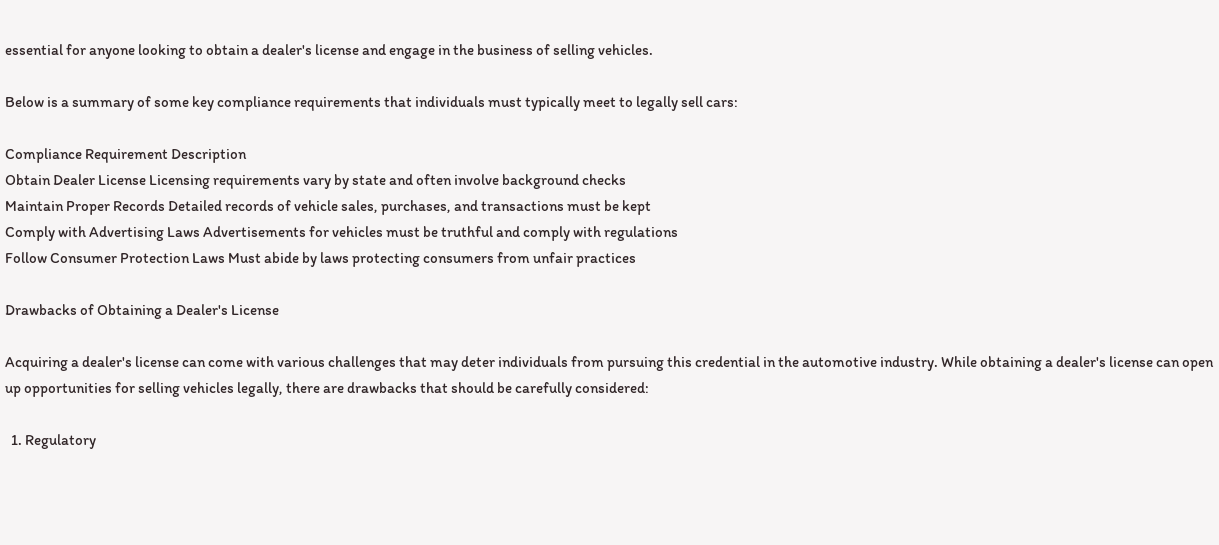essential for anyone looking to obtain a dealer's license and engage in the business of selling vehicles.

Below is a summary of some key compliance requirements that individuals must typically meet to legally sell cars:

Compliance Requirement Description
Obtain Dealer License Licensing requirements vary by state and often involve background checks
Maintain Proper Records Detailed records of vehicle sales, purchases, and transactions must be kept
Comply with Advertising Laws Advertisements for vehicles must be truthful and comply with regulations
Follow Consumer Protection Laws Must abide by laws protecting consumers from unfair practices

Drawbacks of Obtaining a Dealer's License

Acquiring a dealer's license can come with various challenges that may deter individuals from pursuing this credential in the automotive industry. While obtaining a dealer's license can open up opportunities for selling vehicles legally, there are drawbacks that should be carefully considered:

  1. Regulatory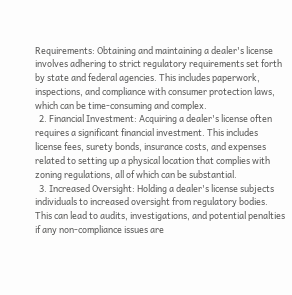Requirements: Obtaining and maintaining a dealer's license involves adhering to strict regulatory requirements set forth by state and federal agencies. This includes paperwork, inspections, and compliance with consumer protection laws, which can be time-consuming and complex.
  2. Financial Investment: Acquiring a dealer's license often requires a significant financial investment. This includes license fees, surety bonds, insurance costs, and expenses related to setting up a physical location that complies with zoning regulations, all of which can be substantial.
  3. Increased Oversight: Holding a dealer's license subjects individuals to increased oversight from regulatory bodies. This can lead to audits, investigations, and potential penalties if any non-compliance issues are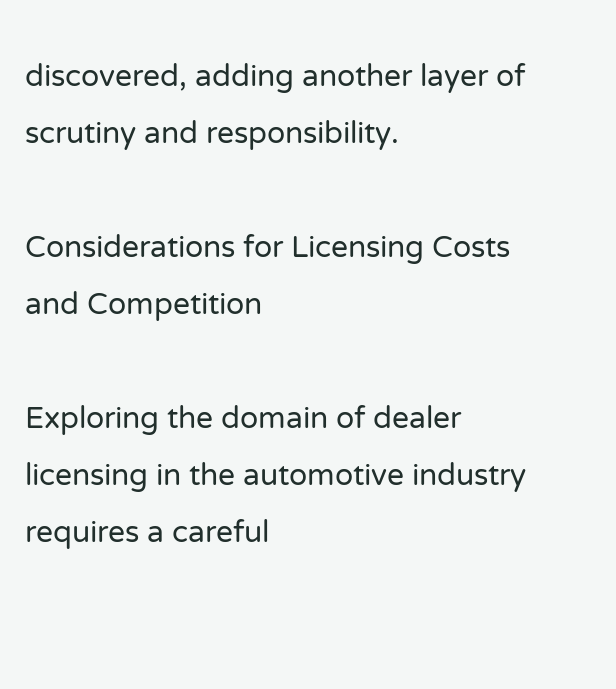discovered, adding another layer of scrutiny and responsibility.

Considerations for Licensing Costs and Competition

Exploring the domain of dealer licensing in the automotive industry requires a careful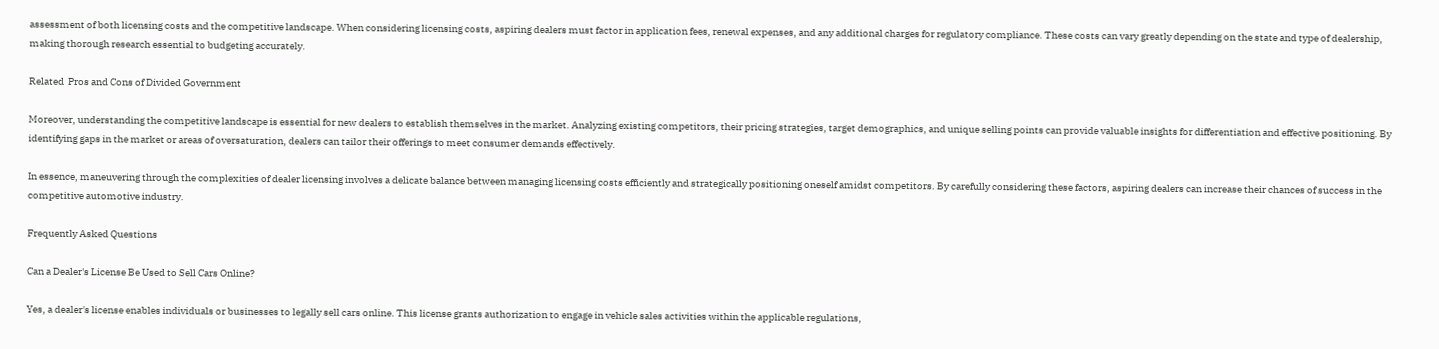assessment of both licensing costs and the competitive landscape. When considering licensing costs, aspiring dealers must factor in application fees, renewal expenses, and any additional charges for regulatory compliance. These costs can vary greatly depending on the state and type of dealership, making thorough research essential to budgeting accurately.

Related  Pros and Cons of Divided Government

Moreover, understanding the competitive landscape is essential for new dealers to establish themselves in the market. Analyzing existing competitors, their pricing strategies, target demographics, and unique selling points can provide valuable insights for differentiation and effective positioning. By identifying gaps in the market or areas of oversaturation, dealers can tailor their offerings to meet consumer demands effectively.

In essence, maneuvering through the complexities of dealer licensing involves a delicate balance between managing licensing costs efficiently and strategically positioning oneself amidst competitors. By carefully considering these factors, aspiring dealers can increase their chances of success in the competitive automotive industry.

Frequently Asked Questions

Can a Dealer's License Be Used to Sell Cars Online?

Yes, a dealer's license enables individuals or businesses to legally sell cars online. This license grants authorization to engage in vehicle sales activities within the applicable regulations,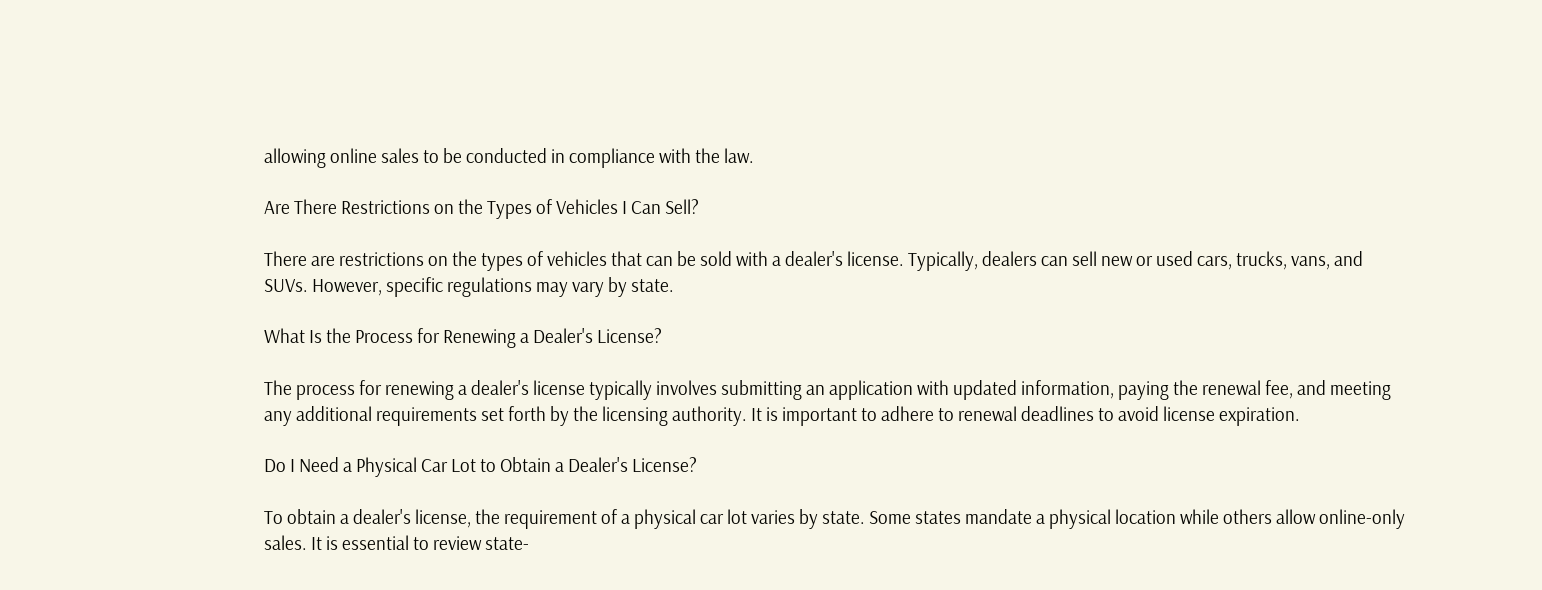allowing online sales to be conducted in compliance with the law.

Are There Restrictions on the Types of Vehicles I Can Sell?

There are restrictions on the types of vehicles that can be sold with a dealer's license. Typically, dealers can sell new or used cars, trucks, vans, and SUVs. However, specific regulations may vary by state.

What Is the Process for Renewing a Dealer's License?

The process for renewing a dealer's license typically involves submitting an application with updated information, paying the renewal fee, and meeting any additional requirements set forth by the licensing authority. It is important to adhere to renewal deadlines to avoid license expiration.

Do I Need a Physical Car Lot to Obtain a Dealer's License?

To obtain a dealer's license, the requirement of a physical car lot varies by state. Some states mandate a physical location while others allow online-only sales. It is essential to review state-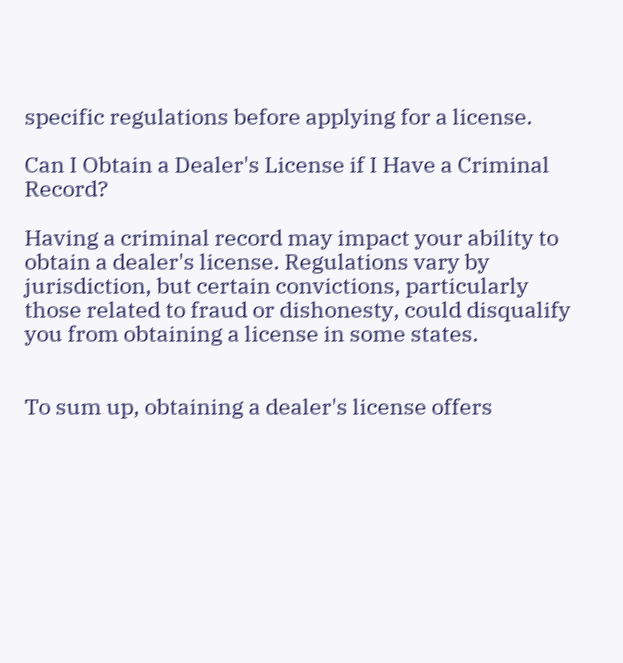specific regulations before applying for a license.

Can I Obtain a Dealer's License if I Have a Criminal Record?

Having a criminal record may impact your ability to obtain a dealer's license. Regulations vary by jurisdiction, but certain convictions, particularly those related to fraud or dishonesty, could disqualify you from obtaining a license in some states.


To sum up, obtaining a dealer's license offers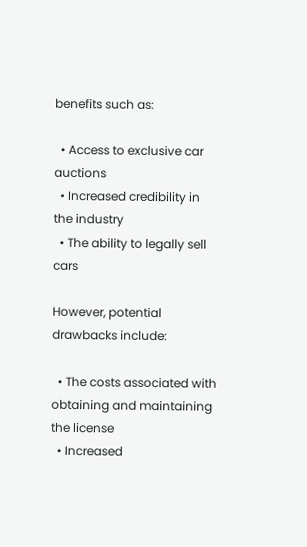benefits such as:

  • Access to exclusive car auctions
  • Increased credibility in the industry
  • The ability to legally sell cars

However, potential drawbacks include:

  • The costs associated with obtaining and maintaining the license
  • Increased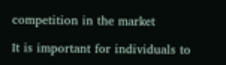competition in the market

It is important for individuals to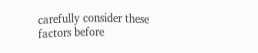carefully consider these factors before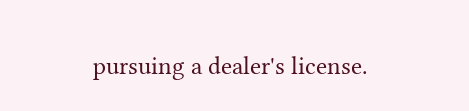pursuing a dealer's license.